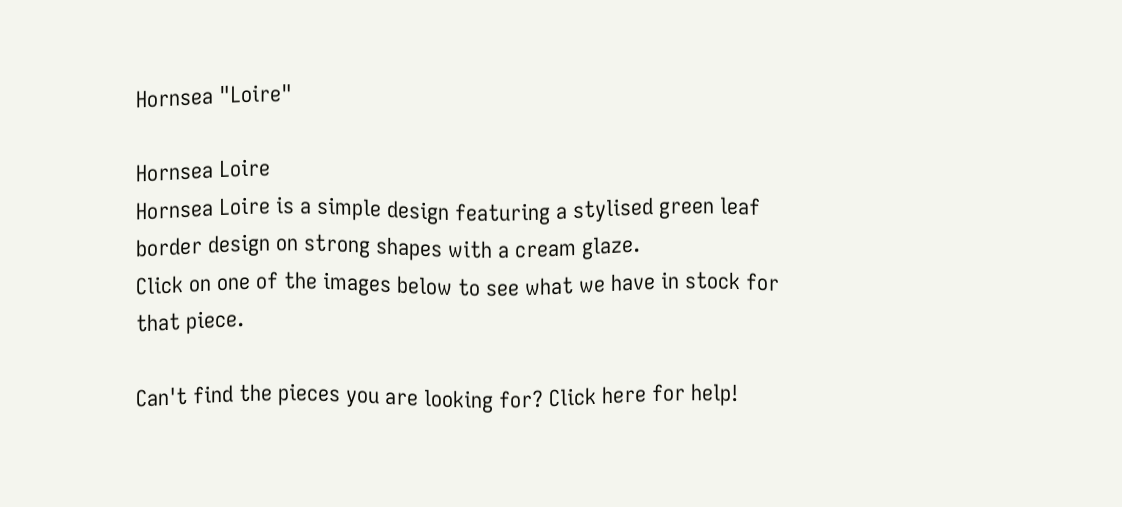Hornsea "Loire"

Hornsea Loire
Hornsea Loire is a simple design featuring a stylised green leaf border design on strong shapes with a cream glaze.
Click on one of the images below to see what we have in stock for that piece.

Can't find the pieces you are looking for? Click here for help!